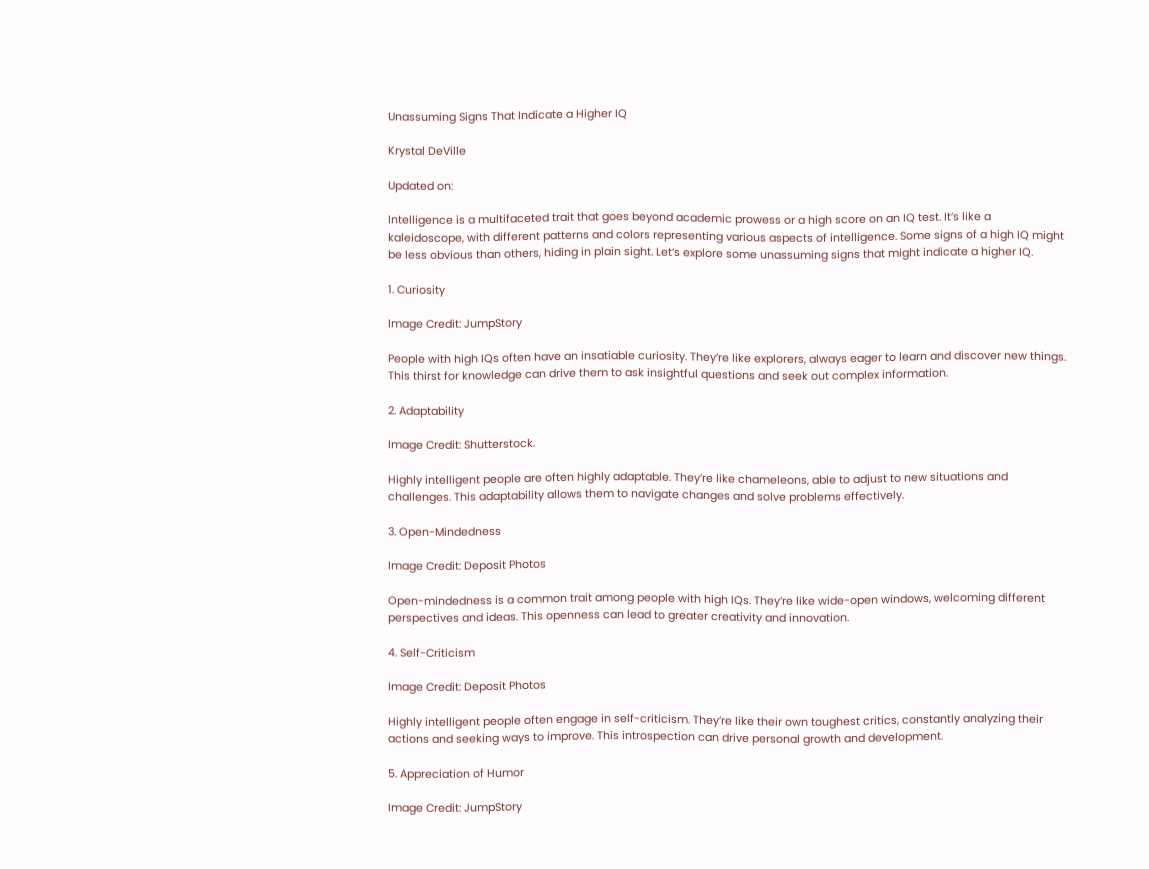Unassuming Signs That Indicate a Higher IQ

Krystal DeVille

Updated on:

Intelligence is a multifaceted trait that goes beyond academic prowess or a high score on an IQ test. It’s like a kaleidoscope, with different patterns and colors representing various aspects of intelligence. Some signs of a high IQ might be less obvious than others, hiding in plain sight. Let’s explore some unassuming signs that might indicate a higher IQ.

1. Curiosity

Image Credit: JumpStory

People with high IQs often have an insatiable curiosity. They’re like explorers, always eager to learn and discover new things. This thirst for knowledge can drive them to ask insightful questions and seek out complex information.

2. Adaptability

Image Credit: Shutterstock.

Highly intelligent people are often highly adaptable. They’re like chameleons, able to adjust to new situations and challenges. This adaptability allows them to navigate changes and solve problems effectively.

3. Open-Mindedness

Image Credit: Deposit Photos

Open-mindedness is a common trait among people with high IQs. They’re like wide-open windows, welcoming different perspectives and ideas. This openness can lead to greater creativity and innovation.

4. Self-Criticism

Image Credit: Deposit Photos

Highly intelligent people often engage in self-criticism. They’re like their own toughest critics, constantly analyzing their actions and seeking ways to improve. This introspection can drive personal growth and development.

5. Appreciation of Humor

Image Credit: JumpStory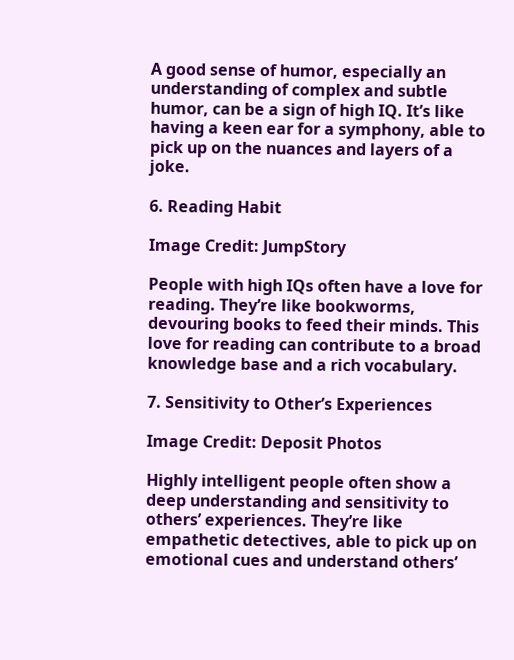A good sense of humor, especially an understanding of complex and subtle humor, can be a sign of high IQ. It’s like having a keen ear for a symphony, able to pick up on the nuances and layers of a joke.

6. Reading Habit

Image Credit: JumpStory

People with high IQs often have a love for reading. They’re like bookworms, devouring books to feed their minds. This love for reading can contribute to a broad knowledge base and a rich vocabulary.

7. Sensitivity to Other’s Experiences

Image Credit: Deposit Photos

Highly intelligent people often show a deep understanding and sensitivity to others’ experiences. They’re like empathetic detectives, able to pick up on emotional cues and understand others’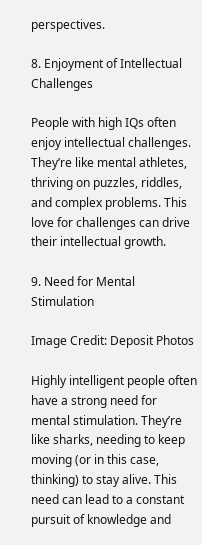perspectives.

8. Enjoyment of Intellectual Challenges

People with high IQs often enjoy intellectual challenges. They’re like mental athletes, thriving on puzzles, riddles, and complex problems. This love for challenges can drive their intellectual growth.

9. Need for Mental Stimulation

Image Credit: Deposit Photos

Highly intelligent people often have a strong need for mental stimulation. They’re like sharks, needing to keep moving (or in this case, thinking) to stay alive. This need can lead to a constant pursuit of knowledge and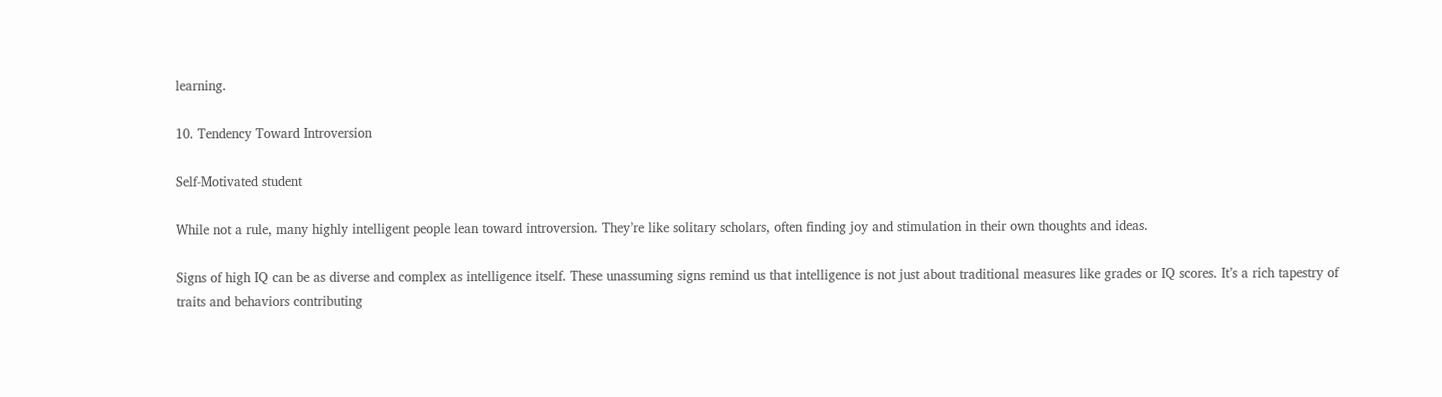learning.

10. Tendency Toward Introversion

Self-Motivated student

While not a rule, many highly intelligent people lean toward introversion. They’re like solitary scholars, often finding joy and stimulation in their own thoughts and ideas.

Signs of high IQ can be as diverse and complex as intelligence itself. These unassuming signs remind us that intelligence is not just about traditional measures like grades or IQ scores. It’s a rich tapestry of traits and behaviors contributing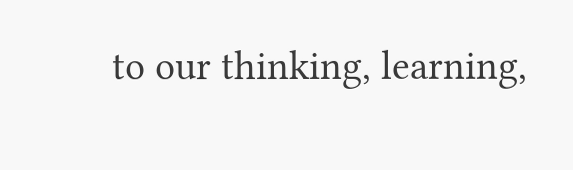to our thinking, learning,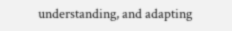understanding, and adapting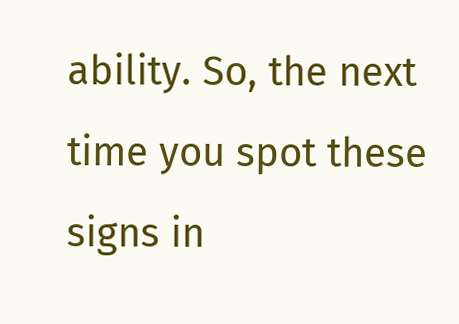ability. So, the next time you spot these signs in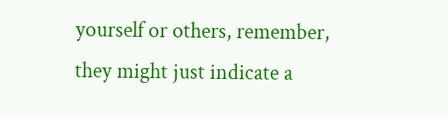yourself or others, remember, they might just indicate a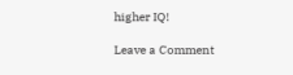higher IQ!

Leave a Comment